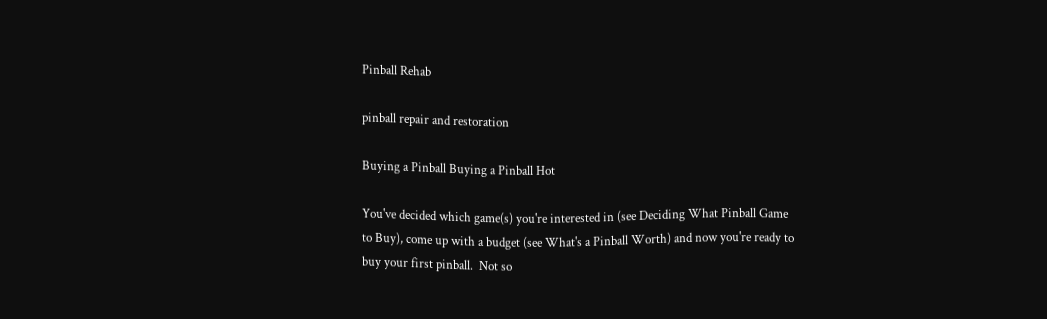Pinball Rehab

pinball repair and restoration

Buying a Pinball Buying a Pinball Hot

You've decided which game(s) you're interested in (see Deciding What Pinball Game to Buy), come up with a budget (see What's a Pinball Worth) and now you're ready to buy your first pinball.  Not so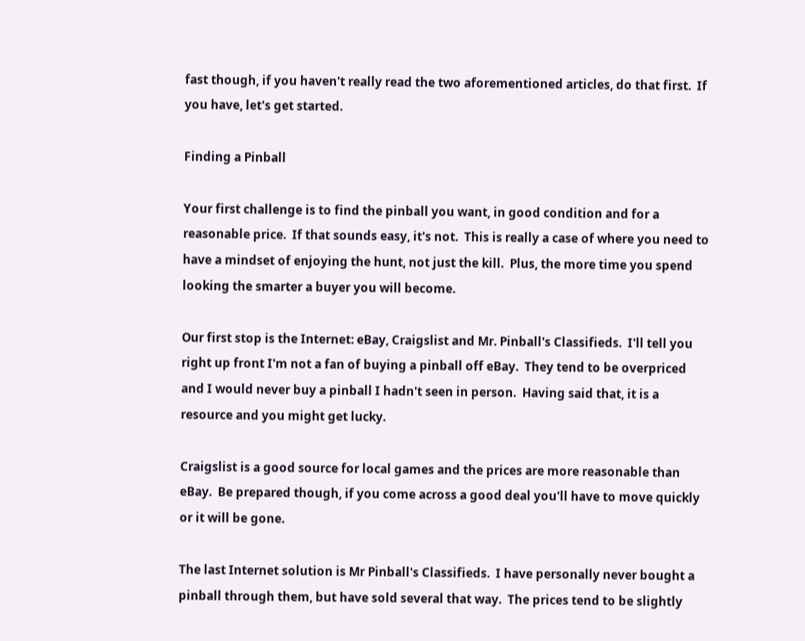fast though, if you haven't really read the two aforementioned articles, do that first.  If you have, let's get started.

Finding a Pinball

Your first challenge is to find the pinball you want, in good condition and for a reasonable price.  If that sounds easy, it's not.  This is really a case of where you need to have a mindset of enjoying the hunt, not just the kill.  Plus, the more time you spend looking the smarter a buyer you will become.

Our first stop is the Internet: eBay, Craigslist and Mr. Pinball's Classifieds.  I'll tell you right up front I'm not a fan of buying a pinball off eBay.  They tend to be overpriced and I would never buy a pinball I hadn't seen in person.  Having said that, it is a resource and you might get lucky.

Craigslist is a good source for local games and the prices are more reasonable than eBay.  Be prepared though, if you come across a good deal you'll have to move quickly or it will be gone.

The last Internet solution is Mr Pinball's Classifieds.  I have personally never bought a pinball through them, but have sold several that way.  The prices tend to be slightly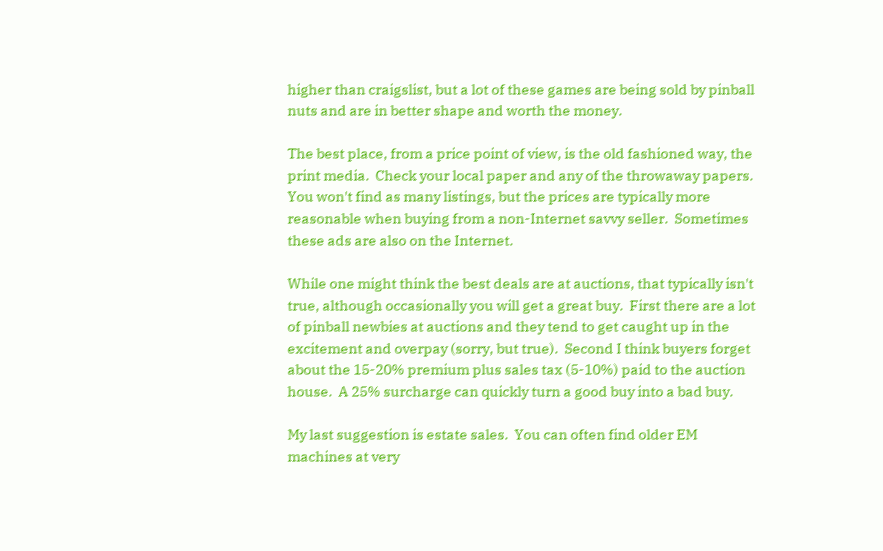higher than craigslist, but a lot of these games are being sold by pinball nuts and are in better shape and worth the money.

The best place, from a price point of view, is the old fashioned way, the print media.  Check your local paper and any of the throwaway papers.  You won't find as many listings, but the prices are typically more reasonable when buying from a non-Internet savvy seller.  Sometimes these ads are also on the Internet.

While one might think the best deals are at auctions, that typically isn't true, although occasionally you will get a great buy.  First there are a lot of pinball newbies at auctions and they tend to get caught up in the excitement and overpay (sorry, but true).  Second I think buyers forget about the 15-20% premium plus sales tax (5-10%) paid to the auction house.  A 25% surcharge can quickly turn a good buy into a bad buy.

My last suggestion is estate sales.  You can often find older EM machines at very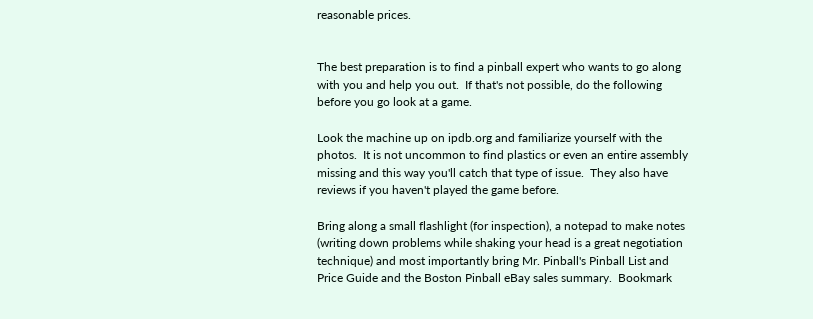reasonable prices.


The best preparation is to find a pinball expert who wants to go along with you and help you out.  If that's not possible, do the following before you go look at a game.

Look the machine up on ipdb.org and familiarize yourself with the photos.  It is not uncommon to find plastics or even an entire assembly missing and this way you'll catch that type of issue.  They also have reviews if you haven't played the game before.

Bring along a small flashlight (for inspection), a notepad to make notes (writing down problems while shaking your head is a great negotiation technique) and most importantly bring Mr. Pinball's Pinball List and Price Guide and the Boston Pinball eBay sales summary.  Bookmark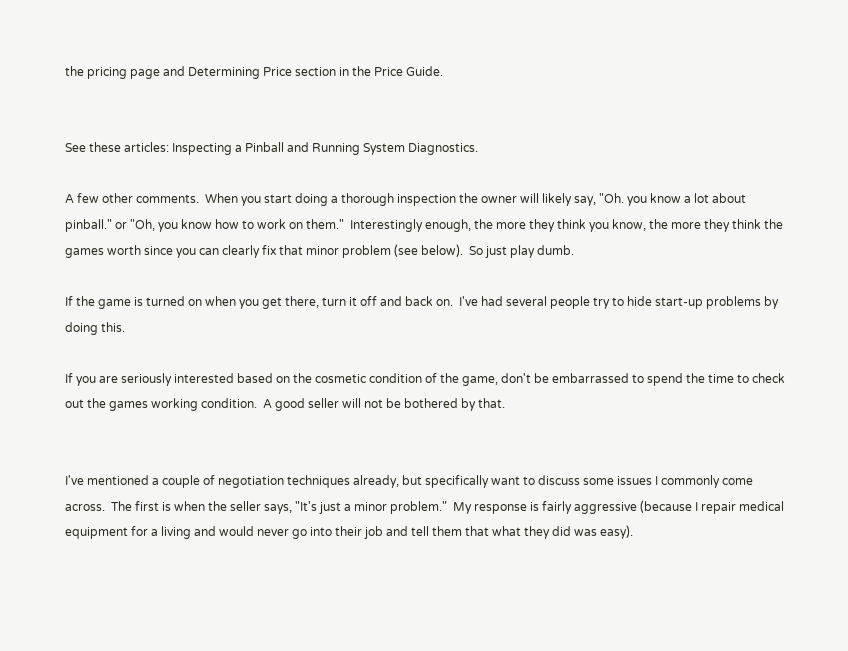the pricing page and Determining Price section in the Price Guide.


See these articles: Inspecting a Pinball and Running System Diagnostics.

A few other comments.  When you start doing a thorough inspection the owner will likely say, "Oh. you know a lot about pinball." or "Oh, you know how to work on them."  Interestingly enough, the more they think you know, the more they think the games worth since you can clearly fix that minor problem (see below).  So just play dumb.

If the game is turned on when you get there, turn it off and back on.  I've had several people try to hide start-up problems by doing this.

If you are seriously interested based on the cosmetic condition of the game, don't be embarrassed to spend the time to check out the games working condition.  A good seller will not be bothered by that.


I've mentioned a couple of negotiation techniques already, but specifically want to discuss some issues I commonly come across.  The first is when the seller says, "It's just a minor problem."  My response is fairly aggressive (because I repair medical equipment for a living and would never go into their job and tell them that what they did was easy).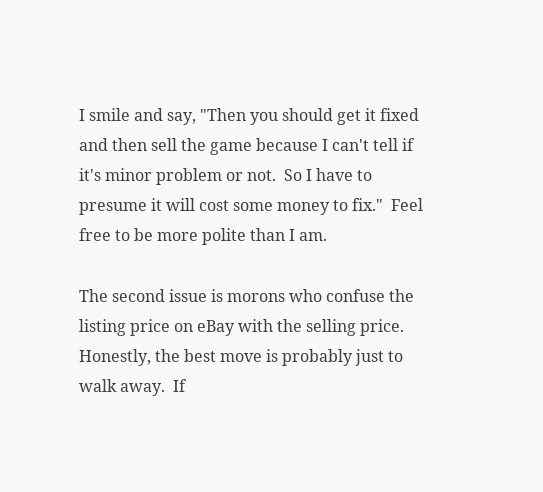I smile and say, "Then you should get it fixed and then sell the game because I can't tell if it's minor problem or not.  So I have to presume it will cost some money to fix."  Feel free to be more polite than I am.

The second issue is morons who confuse the listing price on eBay with the selling price.  Honestly, the best move is probably just to walk away.  If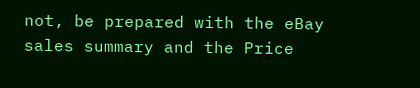not, be prepared with the eBay sales summary and the Price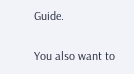Guide.

You also want to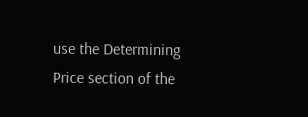use the Determining Price section of the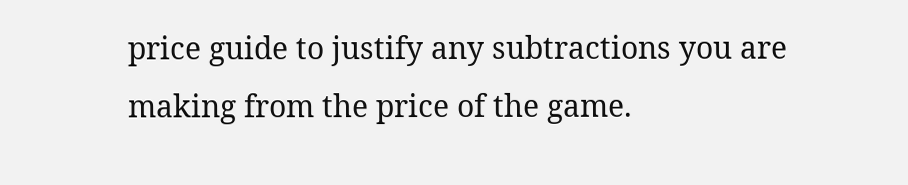price guide to justify any subtractions you are making from the price of the game.